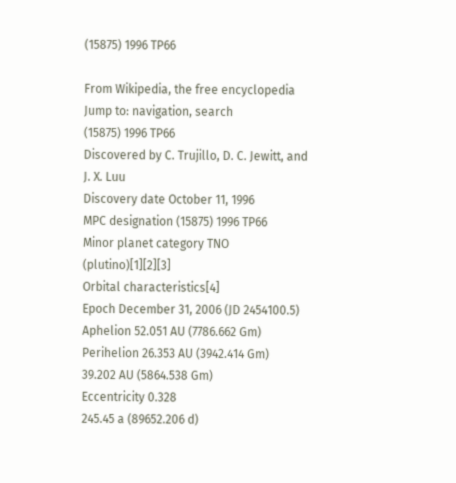(15875) 1996 TP66

From Wikipedia, the free encyclopedia
Jump to: navigation, search
(15875) 1996 TP66
Discovered by C. Trujillo, D. C. Jewitt, and J. X. Luu
Discovery date October 11, 1996
MPC designation (15875) 1996 TP66
Minor planet category TNO (plutino)[1][2][3]
Orbital characteristics[4]
Epoch December 31, 2006 (JD 2454100.5)
Aphelion 52.051 AU (7786.662 Gm)
Perihelion 26.353 AU (3942.414 Gm)
39.202 AU (5864.538 Gm)
Eccentricity 0.328
245.45 a (89652.206 d)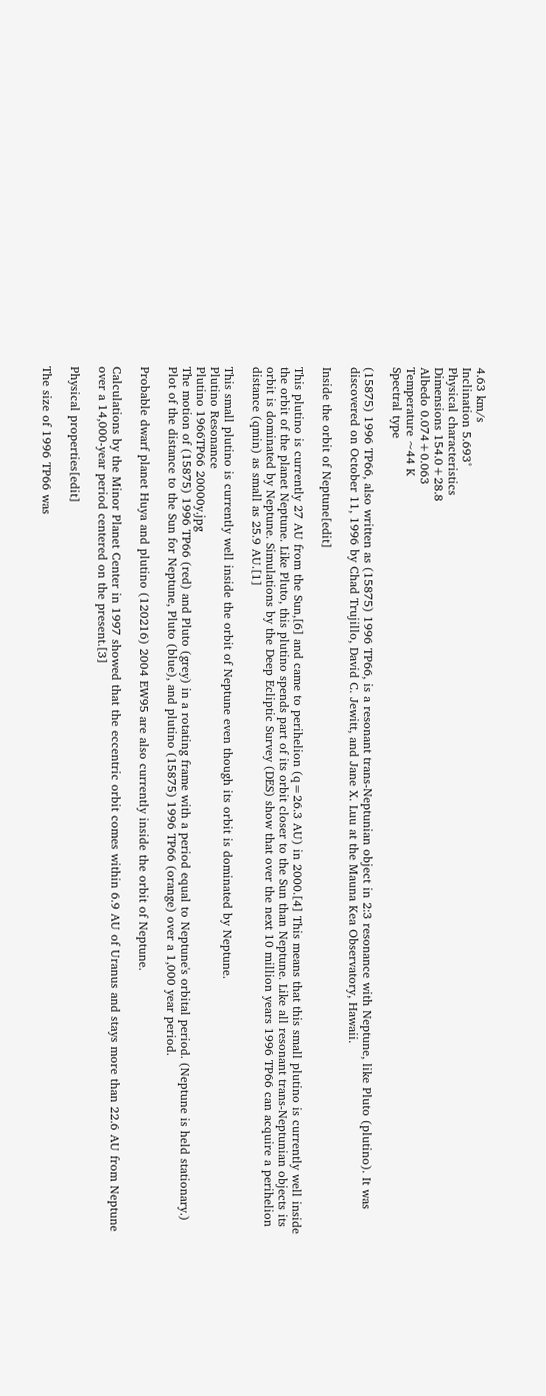4.63 km/s
Inclination 5.693°
Physical characteristics
Dimensions 154.0+28.8
Albedo 0.074+0.063
Temperature ~44 K
Spectral type

(15875) 1996 TP66, also written as (15875) 1996 TP66, is a resonant trans-Neptunian object in 2:3 resonance with Neptune, like Pluto (plutino). It was discovered on October 11, 1996 by Chad Trujillo, David C. Jewitt, and Jane X. Luu at the Mauna Kea Observatory, Hawaii.

Inside the orbit of Neptune[edit]

This plutino is currently 27 AU from the Sun,[6] and came to perihelion (q=26.3 AU) in 2000.[4] This means that this small plutino is currently well inside the orbit of the planet Neptune. Like Pluto, this plutino spends part of its orbit closer to the Sun than Neptune. Like all resonant trans-Neptunian objects its orbit is dominated by Neptune. Simulations by the Deep Ecliptic Survey (DES) show that over the next 10 million years 1996 TP66 can acquire a perihelion distance (qmin) as small as 25.9 AU.[1]

This small plutino is currently well inside the orbit of Neptune even though its orbit is dominated by Neptune.
Plutino Resonance
Plutino 1966TP66 20000y.jpg
The motion of (15875) 1996 TP66 (red) and Pluto (grey) in a rotating frame with a period equal to Neptune's orbital period. (Neptune is held stationary.)
Plot of the distance to the Sun for Neptune, Pluto (blue), and plutino (15875) 1996 TP66 (orange) over a 1,000 year period.

Probable dwarf planet Huya and plutino (120216) 2004 EW95 are also currently inside the orbit of Neptune.

Calculations by the Minor Planet Center in 1997 showed that the eccentric orbit comes within 6.9 AU of Uranus and stays more than 22.6 AU from Neptune over a 14,000-year period centered on the present.[3]

Physical properties[edit]

The size of 1996 TP66 was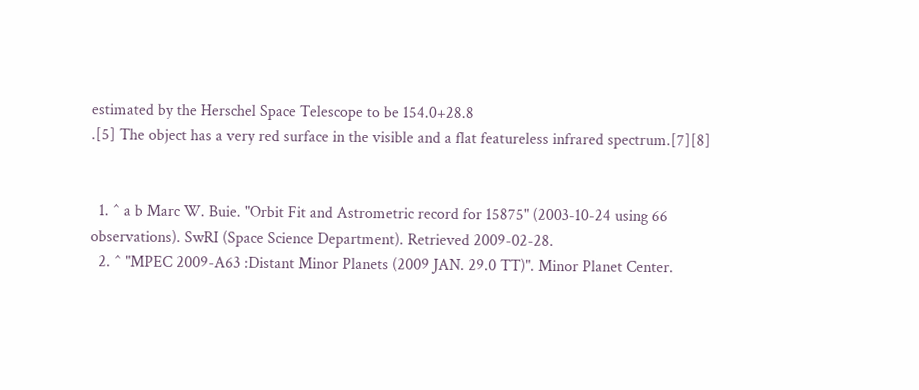estimated by the Herschel Space Telescope to be 154.0+28.8
.[5] The object has a very red surface in the visible and a flat featureless infrared spectrum.[7][8]


  1. ^ a b Marc W. Buie. "Orbit Fit and Astrometric record for 15875" (2003-10-24 using 66 observations). SwRI (Space Science Department). Retrieved 2009-02-28.
  2. ^ "MPEC 2009-A63 :Distant Minor Planets (2009 JAN. 29.0 TT)". Minor Planet Center.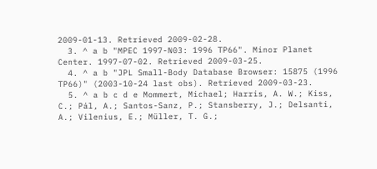2009-01-13. Retrieved 2009-02-28.
  3. ^ a b "MPEC 1997-N03: 1996 TP66". Minor Planet Center. 1997-07-02. Retrieved 2009-03-25.
  4. ^ a b "JPL Small-Body Database Browser: 15875 (1996 TP66)" (2003-10-24 last obs). Retrieved 2009-03-23.
  5. ^ a b c d e Mommert, Michael; Harris, A. W.; Kiss, C.; Pál, A.; Santos-Sanz, P.; Stansberry, J.; Delsanti, A.; Vilenius, E.; Müller, T. G.;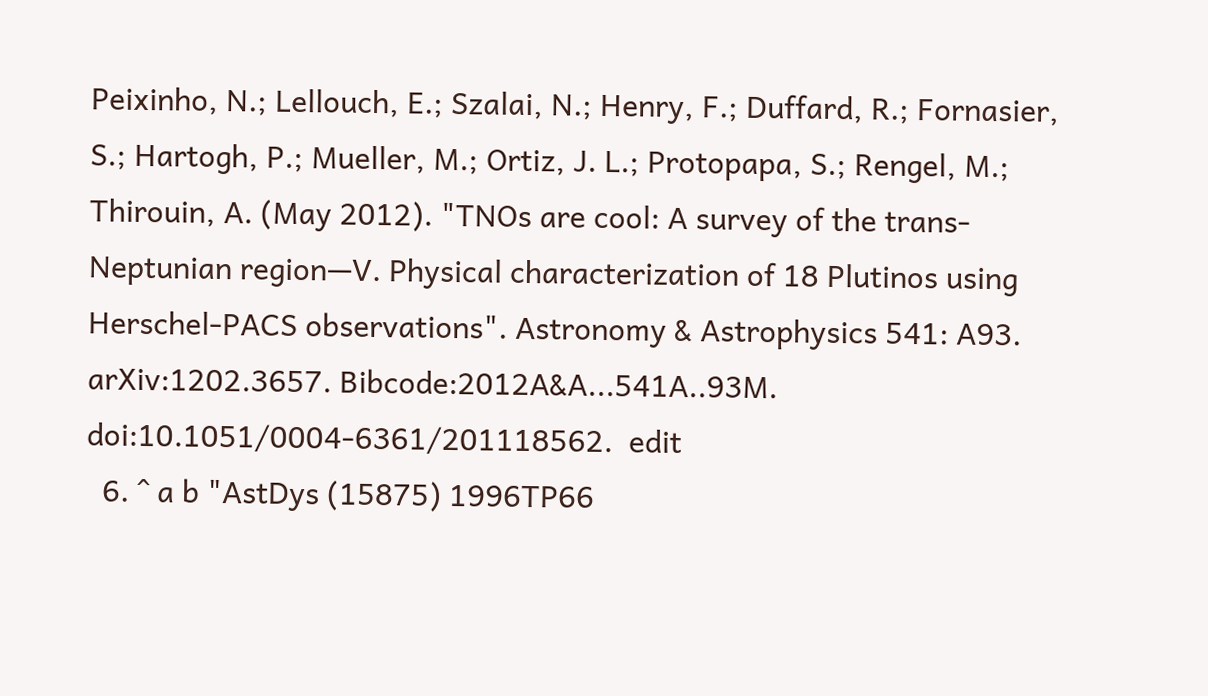Peixinho, N.; Lellouch, E.; Szalai, N.; Henry, F.; Duffard, R.; Fornasier, S.; Hartogh, P.; Mueller, M.; Ortiz, J. L.; Protopapa, S.; Rengel, M.; Thirouin, A. (May 2012). "TNOs are cool: A survey of the trans-Neptunian region—V. Physical characterization of 18 Plutinos using Herschel-PACS observations". Astronomy & Astrophysics 541: A93. arXiv:1202.3657. Bibcode:2012A&A...541A..93M. doi:10.1051/0004-6361/201118562.  edit
  6. ^ a b "AstDys (15875) 1996TP66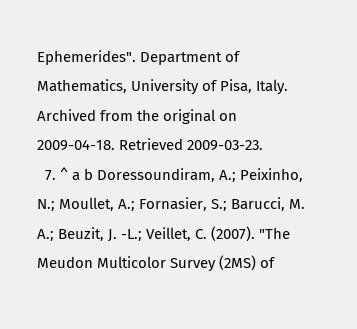Ephemerides". Department of Mathematics, University of Pisa, Italy. Archived from the original on 2009-04-18. Retrieved 2009-03-23.
  7. ^ a b Doressoundiram, A.; Peixinho, N.; Moullet, A.; Fornasier, S.; Barucci, M. A.; Beuzit, J. -L.; Veillet, C. (2007). "The Meudon Multicolor Survey (2MS) of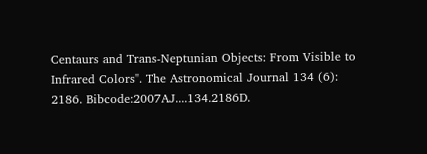Centaurs and Trans-Neptunian Objects: From Visible to Infrared Colors". The Astronomical Journal 134 (6): 2186. Bibcode:2007AJ....134.2186D.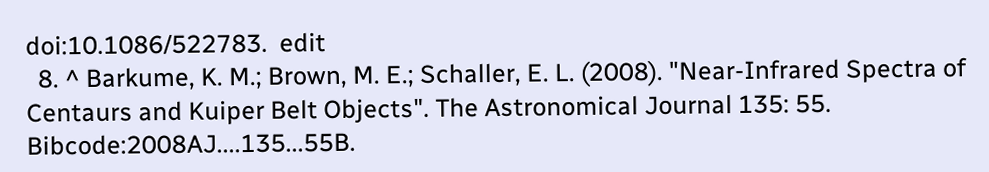doi:10.1086/522783.  edit
  8. ^ Barkume, K. M.; Brown, M. E.; Schaller, E. L. (2008). "Near-Infrared Spectra of Centaurs and Kuiper Belt Objects". The Astronomical Journal 135: 55. Bibcode:2008AJ....135...55B.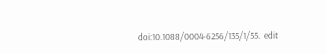doi:10.1088/0004-6256/135/1/55.  edit